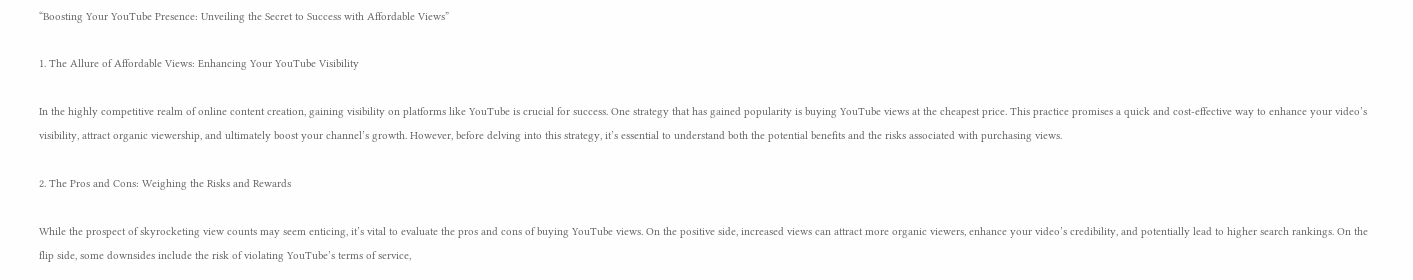“Boosting Your YouTube Presence: Unveiling the Secret to Success with Affordable Views”

1. The Allure of Affordable Views: Enhancing Your YouTube Visibility

In the highly competitive realm of online content creation, gaining visibility on platforms like YouTube is crucial for success. One strategy that has gained popularity is buying YouTube views at the cheapest price. This practice promises a quick and cost-effective way to enhance your video’s visibility, attract organic viewership, and ultimately boost your channel’s growth. However, before delving into this strategy, it’s essential to understand both the potential benefits and the risks associated with purchasing views.

2. The Pros and Cons: Weighing the Risks and Rewards

While the prospect of skyrocketing view counts may seem enticing, it’s vital to evaluate the pros and cons of buying YouTube views. On the positive side, increased views can attract more organic viewers, enhance your video’s credibility, and potentially lead to higher search rankings. On the flip side, some downsides include the risk of violating YouTube’s terms of service,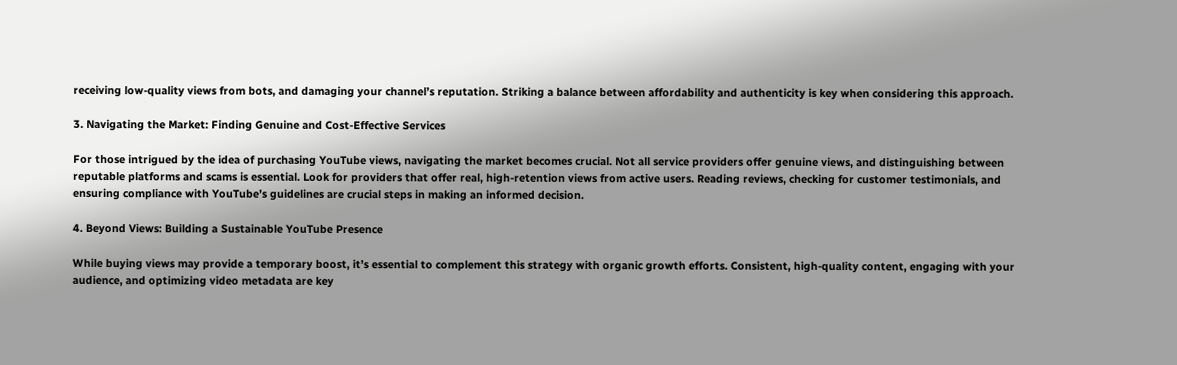receiving low-quality views from bots, and damaging your channel’s reputation. Striking a balance between affordability and authenticity is key when considering this approach.

3. Navigating the Market: Finding Genuine and Cost-Effective Services

For those intrigued by the idea of purchasing YouTube views, navigating the market becomes crucial. Not all service providers offer genuine views, and distinguishing between reputable platforms and scams is essential. Look for providers that offer real, high-retention views from active users. Reading reviews, checking for customer testimonials, and ensuring compliance with YouTube’s guidelines are crucial steps in making an informed decision.

4. Beyond Views: Building a Sustainable YouTube Presence

While buying views may provide a temporary boost, it’s essential to complement this strategy with organic growth efforts. Consistent, high-quality content, engaging with your audience, and optimizing video metadata are key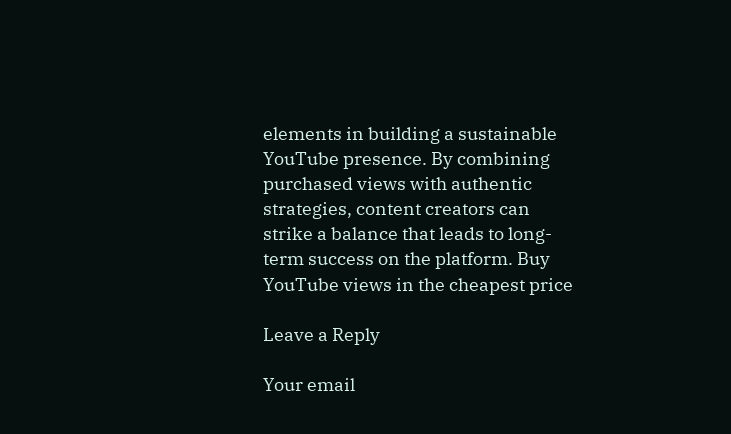elements in building a sustainable YouTube presence. By combining purchased views with authentic strategies, content creators can strike a balance that leads to long-term success on the platform. Buy YouTube views in the cheapest price

Leave a Reply

Your email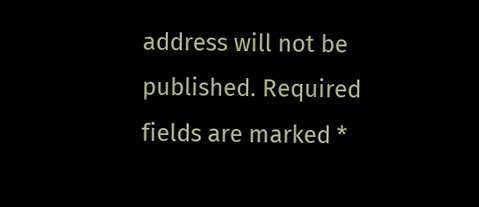address will not be published. Required fields are marked *